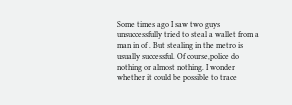Some times ago I saw two guys unsuccessfully tried to steal a wallet from a man in of . But stealing in the metro is usually successful. Of course,police do nothing or almost nothing. I wonder whether it could be possible to trace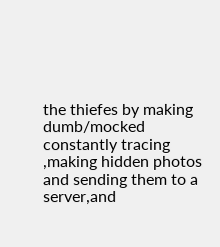the thiefes by making dumb/mocked constantly tracing ,making hidden photos and sending them to a server,and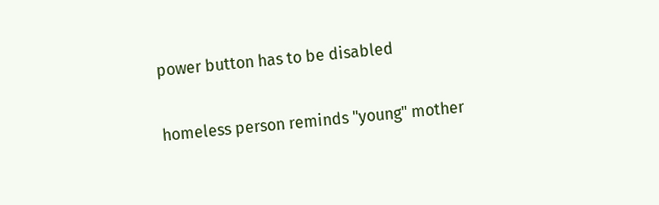power button has to be disabled

homeless person reminds "young" mother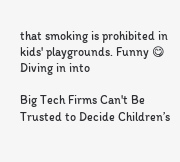that smoking is prohibited in kids' playgrounds. Funny 😋 Diving in into

Big Tech Firms Can't Be Trusted to Decide Children’s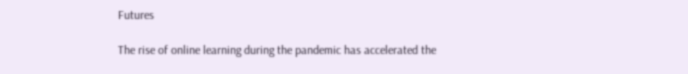Futures

The rise of online learning during the pandemic has accelerated the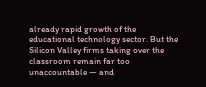already rapid growth of the educational technology sector. But the Silicon Valley firms taking over the classroom remain far too unaccountable — and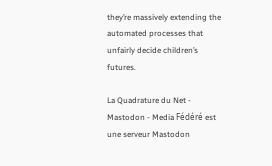they’re massively extending the automated processes that unfairly decide children’s futures.

La Quadrature du Net - Mastodon - Media Fédéré est une serveur Mastodon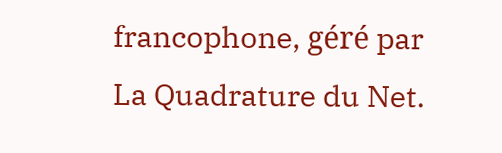francophone, géré par La Quadrature du Net.